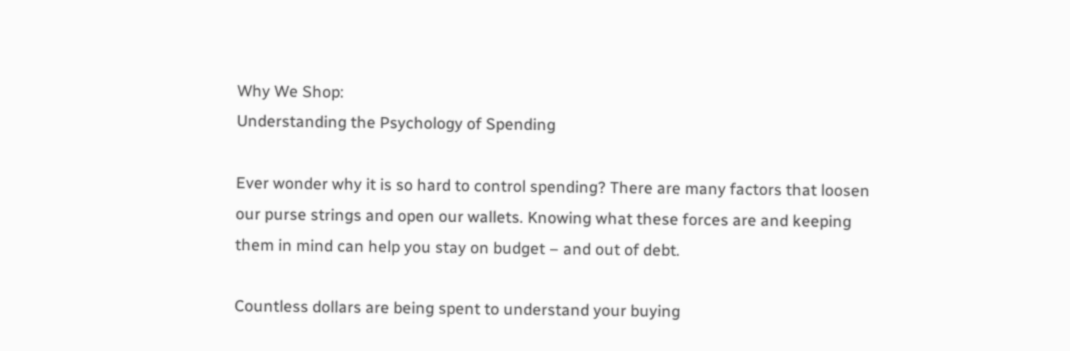Why We Shop:
Understanding the Psychology of Spending

Ever wonder why it is so hard to control spending? There are many factors that loosen our purse strings and open our wallets. Knowing what these forces are and keeping them in mind can help you stay on budget – and out of debt.

Countless dollars are being spent to understand your buying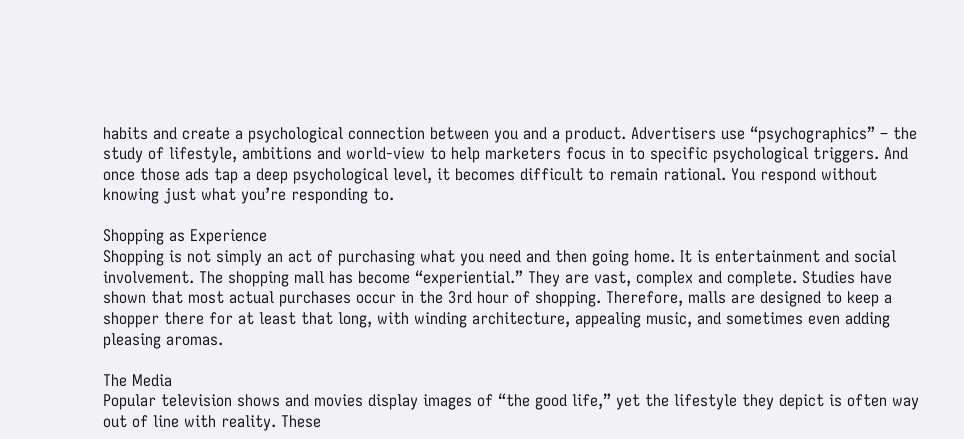habits and create a psychological connection between you and a product. Advertisers use “psychographics” – the study of lifestyle, ambitions and world-view to help marketers focus in to specific psychological triggers. And once those ads tap a deep psychological level, it becomes difficult to remain rational. You respond without knowing just what you’re responding to.

Shopping as Experience
Shopping is not simply an act of purchasing what you need and then going home. It is entertainment and social involvement. The shopping mall has become “experiential.” They are vast, complex and complete. Studies have shown that most actual purchases occur in the 3rd hour of shopping. Therefore, malls are designed to keep a shopper there for at least that long, with winding architecture, appealing music, and sometimes even adding pleasing aromas.

The Media
Popular television shows and movies display images of “the good life,” yet the lifestyle they depict is often way out of line with reality. These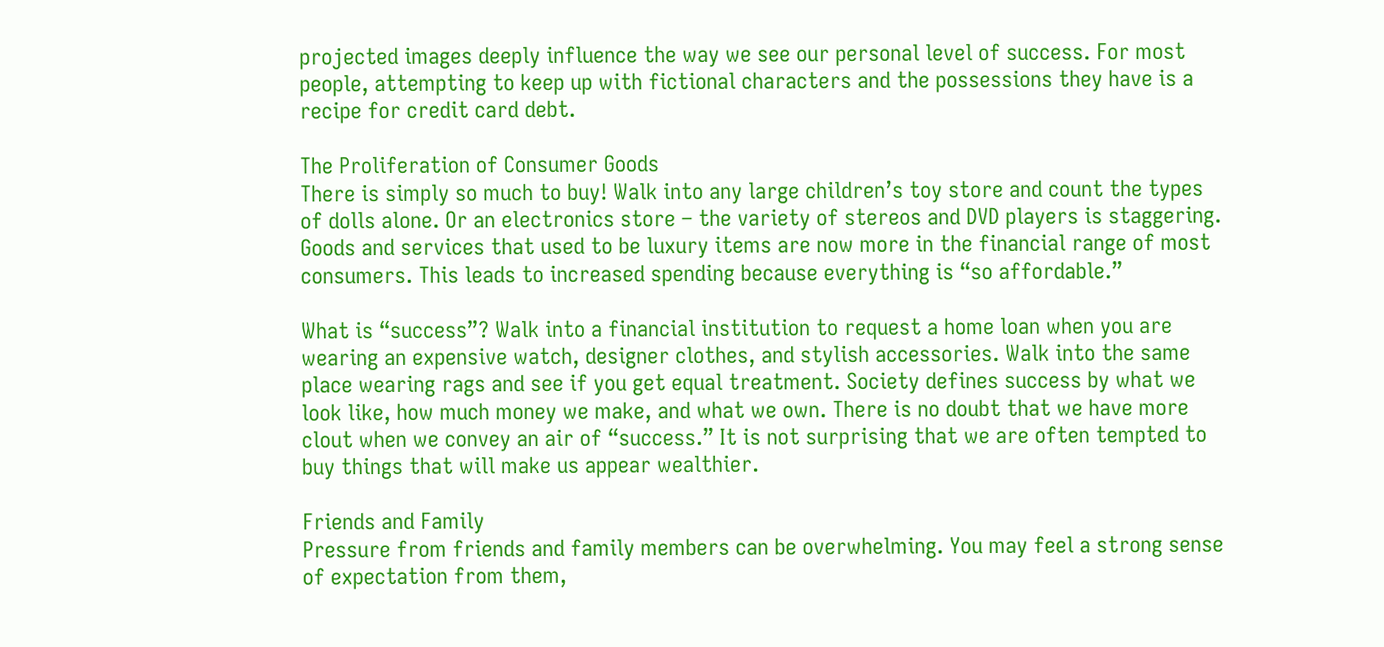projected images deeply influence the way we see our personal level of success. For most people, attempting to keep up with fictional characters and the possessions they have is a recipe for credit card debt.

The Proliferation of Consumer Goods
There is simply so much to buy! Walk into any large children’s toy store and count the types of dolls alone. Or an electronics store – the variety of stereos and DVD players is staggering. Goods and services that used to be luxury items are now more in the financial range of most consumers. This leads to increased spending because everything is “so affordable.”

What is “success”? Walk into a financial institution to request a home loan when you are wearing an expensive watch, designer clothes, and stylish accessories. Walk into the same place wearing rags and see if you get equal treatment. Society defines success by what we look like, how much money we make, and what we own. There is no doubt that we have more clout when we convey an air of “success.” It is not surprising that we are often tempted to buy things that will make us appear wealthier.

Friends and Family
Pressure from friends and family members can be overwhelming. You may feel a strong sense of expectation from them,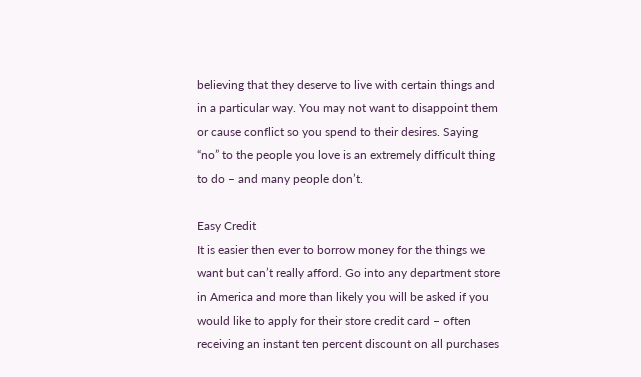believing that they deserve to live with certain things and in a particular way. You may not want to disappoint them or cause conflict so you spend to their desires. Saying “no” to the people you love is an extremely difficult thing to do – and many people don’t.

Easy Credit
It is easier then ever to borrow money for the things we want but can’t really afford. Go into any department store in America and more than likely you will be asked if you would like to apply for their store credit card – often receiving an instant ten percent discount on all purchases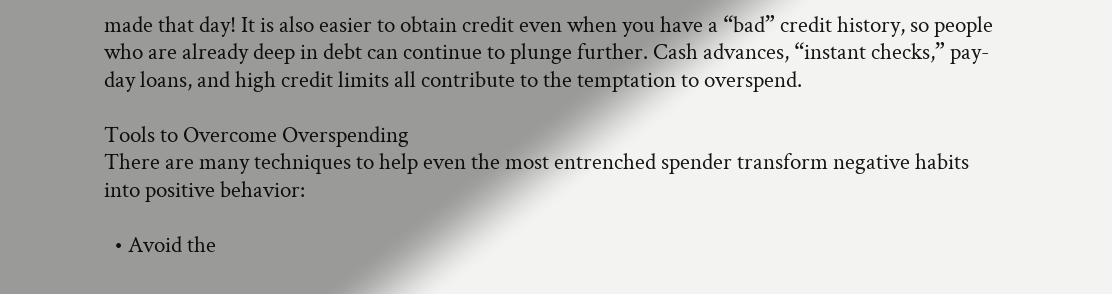made that day! It is also easier to obtain credit even when you have a “bad” credit history, so people who are already deep in debt can continue to plunge further. Cash advances, “instant checks,” pay-day loans, and high credit limits all contribute to the temptation to overspend.

Tools to Overcome Overspending
There are many techniques to help even the most entrenched spender transform negative habits into positive behavior:

  • Avoid the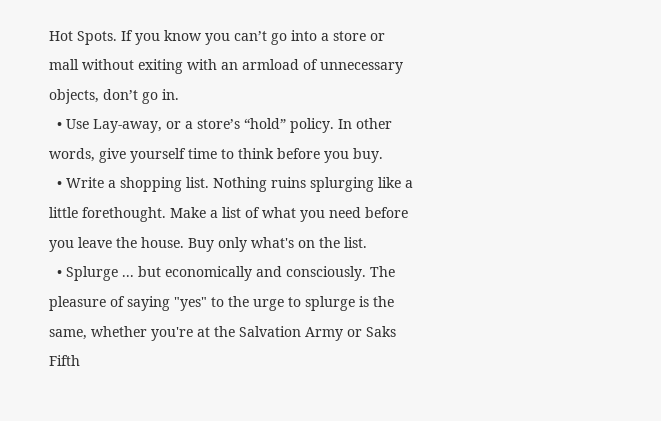Hot Spots. If you know you can’t go into a store or mall without exiting with an armload of unnecessary objects, don’t go in.
  • Use Lay-away, or a store’s “hold” policy. In other words, give yourself time to think before you buy.
  • Write a shopping list. Nothing ruins splurging like a little forethought. Make a list of what you need before you leave the house. Buy only what's on the list.
  • Splurge ... but economically and consciously. The pleasure of saying "yes" to the urge to splurge is the same, whether you're at the Salvation Army or Saks Fifth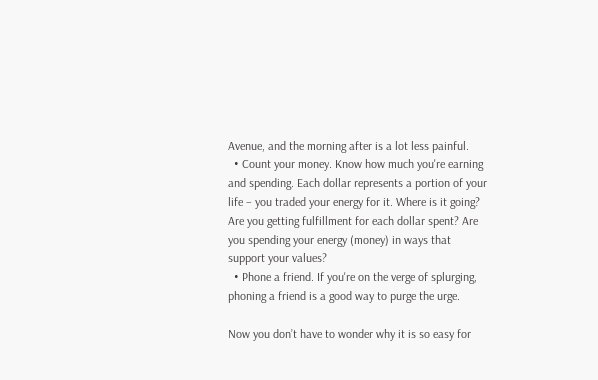Avenue, and the morning after is a lot less painful.
  • Count your money. Know how much you're earning and spending. Each dollar represents a portion of your life – you traded your energy for it. Where is it going? Are you getting fulfillment for each dollar spent? Are you spending your energy (money) in ways that support your values?
  • Phone a friend. If you're on the verge of splurging, phoning a friend is a good way to purge the urge.

Now you don’t have to wonder why it is so easy for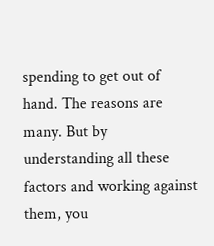spending to get out of hand. The reasons are many. But by understanding all these factors and working against them, you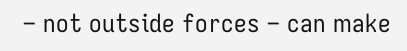– not outside forces – can make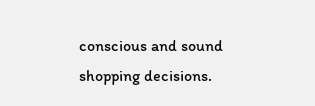conscious and sound shopping decisions.